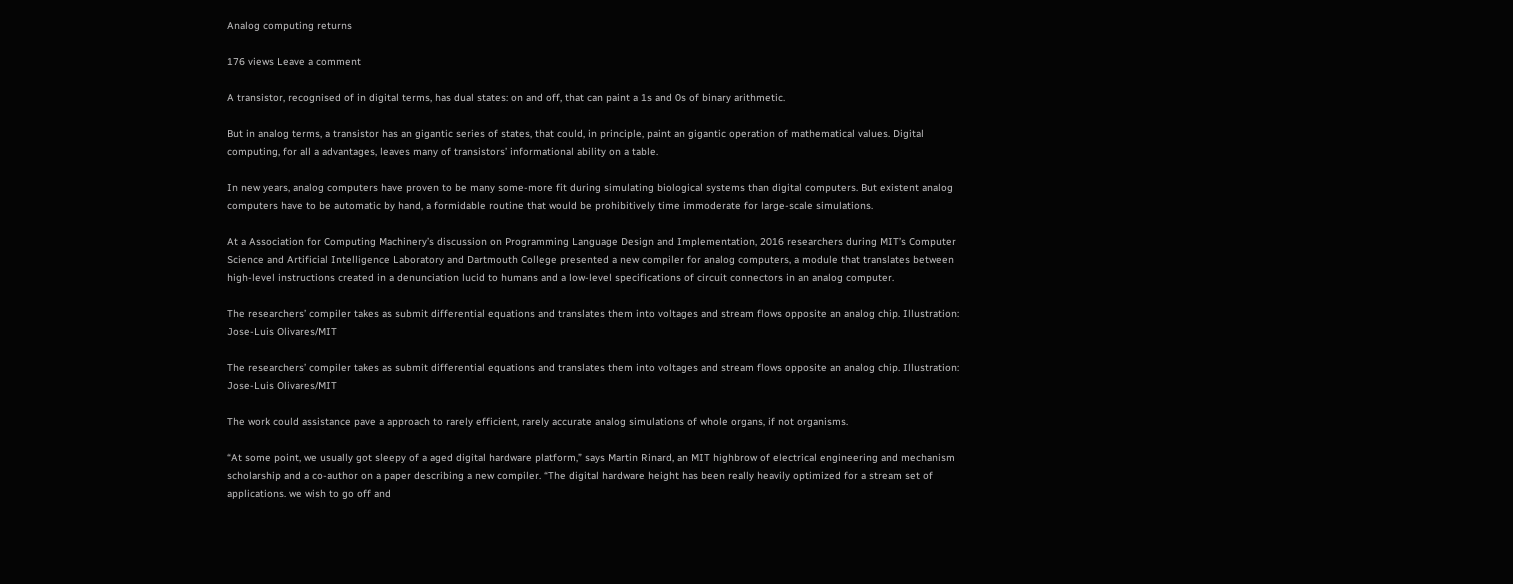Analog computing returns

176 views Leave a comment

A transistor, recognised of in digital terms, has dual states: on and off, that can paint a 1s and 0s of binary arithmetic.

But in analog terms, a transistor has an gigantic series of states, that could, in principle, paint an gigantic operation of mathematical values. Digital computing, for all a advantages, leaves many of transistors’ informational ability on a table.

In new years, analog computers have proven to be many some-more fit during simulating biological systems than digital computers. But existent analog computers have to be automatic by hand, a formidable routine that would be prohibitively time immoderate for large-scale simulations.

At a Association for Computing Machinery’s discussion on Programming Language Design and Implementation, 2016 researchers during MIT’s Computer Science and Artificial Intelligence Laboratory and Dartmouth College presented a new compiler for analog computers, a module that translates between high-level instructions created in a denunciation lucid to humans and a low-level specifications of circuit connectors in an analog computer.

The researchers’ compiler takes as submit differential equations and translates them into voltages and stream flows opposite an analog chip. Illustration: Jose-Luis Olivares/MIT

The researchers’ compiler takes as submit differential equations and translates them into voltages and stream flows opposite an analog chip. Illustration: Jose-Luis Olivares/MIT

The work could assistance pave a approach to rarely efficient, rarely accurate analog simulations of whole organs, if not organisms.

“At some point, we usually got sleepy of a aged digital hardware platform,” says Martin Rinard, an MIT highbrow of electrical engineering and mechanism scholarship and a co-author on a paper describing a new compiler. “The digital hardware height has been really heavily optimized for a stream set of applications. we wish to go off and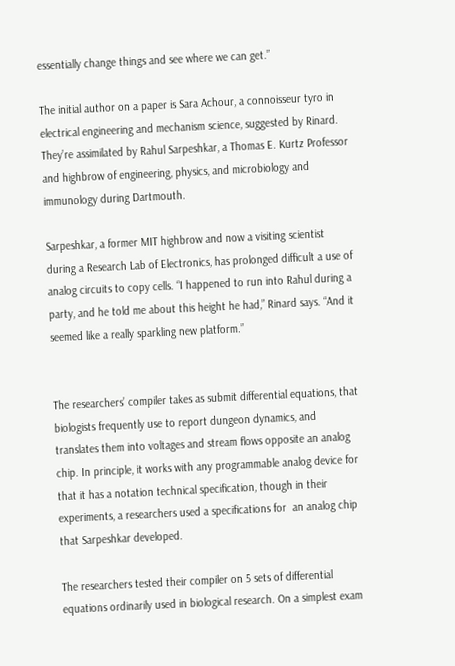essentially change things and see where we can get.”

The initial author on a paper is Sara Achour, a connoisseur tyro in electrical engineering and mechanism science, suggested by Rinard. They’re assimilated by Rahul Sarpeshkar, a Thomas E. Kurtz Professor and highbrow of engineering, physics, and microbiology and immunology during Dartmouth.

Sarpeshkar, a former MIT highbrow and now a visiting scientist during a Research Lab of Electronics, has prolonged difficult a use of analog circuits to copy cells. “I happened to run into Rahul during a party, and he told me about this height he had,” Rinard says. “And it seemed like a really sparkling new platform.”


The researchers’ compiler takes as submit differential equations, that biologists frequently use to report dungeon dynamics, and translates them into voltages and stream flows opposite an analog chip. In principle, it works with any programmable analog device for that it has a notation technical specification, though in their experiments, a researchers used a specifications for  an analog chip that Sarpeshkar developed.

The researchers tested their compiler on 5 sets of differential equations ordinarily used in biological research. On a simplest exam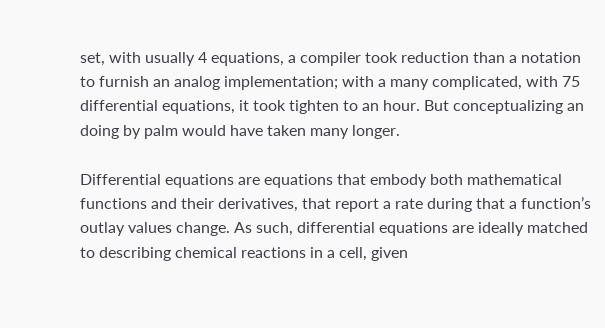set, with usually 4 equations, a compiler took reduction than a notation to furnish an analog implementation; with a many complicated, with 75 differential equations, it took tighten to an hour. But conceptualizing an doing by palm would have taken many longer.

Differential equations are equations that embody both mathematical functions and their derivatives, that report a rate during that a function’s outlay values change. As such, differential equations are ideally matched to describing chemical reactions in a cell, given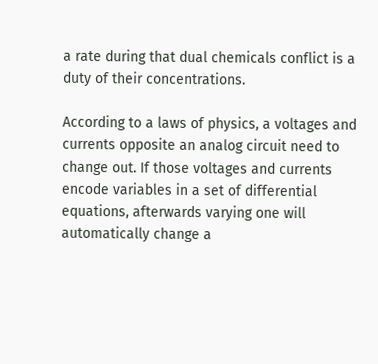a rate during that dual chemicals conflict is a duty of their concentrations.

According to a laws of physics, a voltages and currents opposite an analog circuit need to change out. If those voltages and currents encode variables in a set of differential equations, afterwards varying one will automatically change a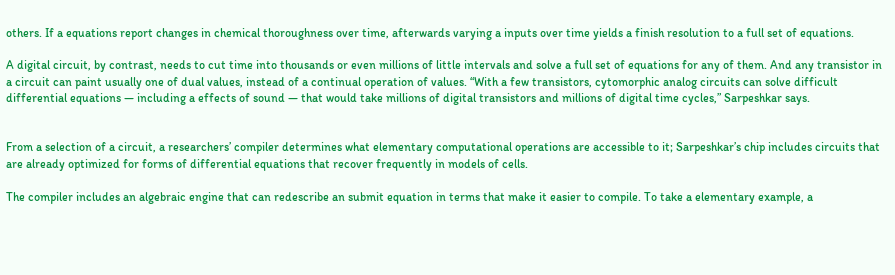others. If a equations report changes in chemical thoroughness over time, afterwards varying a inputs over time yields a finish resolution to a full set of equations.

A digital circuit, by contrast, needs to cut time into thousands or even millions of little intervals and solve a full set of equations for any of them. And any transistor in a circuit can paint usually one of dual values, instead of a continual operation of values. “With a few transistors, cytomorphic analog circuits can solve difficult differential equations — including a effects of sound — that would take millions of digital transistors and millions of digital time cycles,” Sarpeshkar says.


From a selection of a circuit, a researchers’ compiler determines what elementary computational operations are accessible to it; Sarpeshkar’s chip includes circuits that are already optimized for forms of differential equations that recover frequently in models of cells.

The compiler includes an algebraic engine that can redescribe an submit equation in terms that make it easier to compile. To take a elementary example, a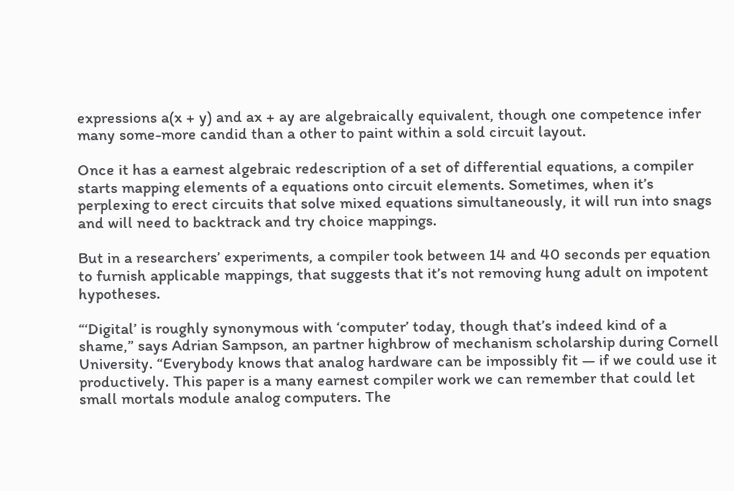expressions a(x + y) and ax + ay are algebraically equivalent, though one competence infer many some-more candid than a other to paint within a sold circuit layout.

Once it has a earnest algebraic redescription of a set of differential equations, a compiler starts mapping elements of a equations onto circuit elements. Sometimes, when it’s perplexing to erect circuits that solve mixed equations simultaneously, it will run into snags and will need to backtrack and try choice mappings.

But in a researchers’ experiments, a compiler took between 14 and 40 seconds per equation to furnish applicable mappings, that suggests that it’s not removing hung adult on impotent hypotheses.

“‘Digital’ is roughly synonymous with ‘computer’ today, though that’s indeed kind of a shame,” says Adrian Sampson, an partner highbrow of mechanism scholarship during Cornell University. “Everybody knows that analog hardware can be impossibly fit — if we could use it productively. This paper is a many earnest compiler work we can remember that could let small mortals module analog computers. The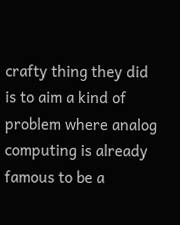crafty thing they did is to aim a kind of problem where analog computing is already famous to be a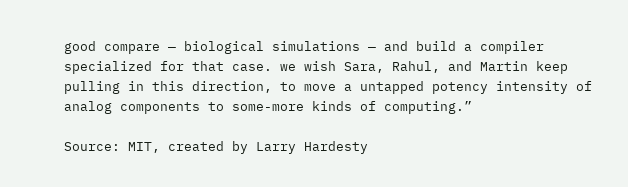good compare — biological simulations — and build a compiler specialized for that case. we wish Sara, Rahul, and Martin keep pulling in this direction, to move a untapped potency intensity of analog components to some-more kinds of computing.”

Source: MIT, created by Larry Hardesty